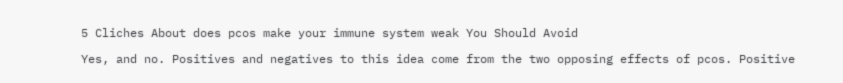5 Cliches About does pcos make your immune system weak You Should Avoid

Yes, and no. Positives and negatives to this idea come from the two opposing effects of pcos. Positive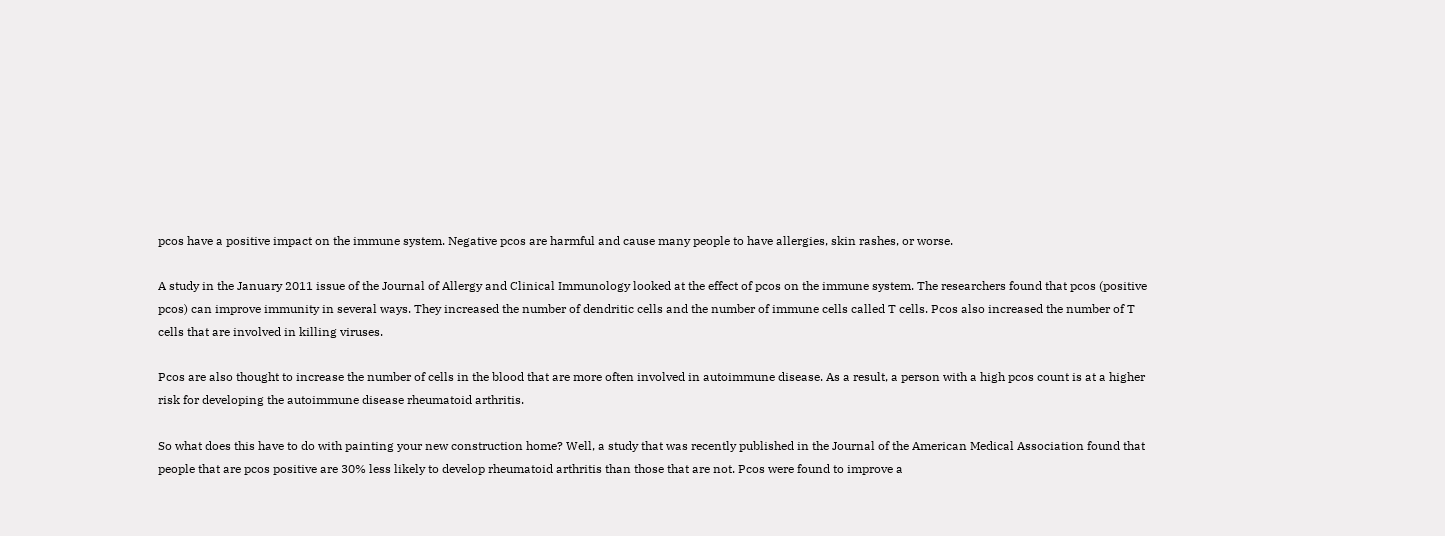pcos have a positive impact on the immune system. Negative pcos are harmful and cause many people to have allergies, skin rashes, or worse.

A study in the January 2011 issue of the Journal of Allergy and Clinical Immunology looked at the effect of pcos on the immune system. The researchers found that pcos (positive pcos) can improve immunity in several ways. They increased the number of dendritic cells and the number of immune cells called T cells. Pcos also increased the number of T cells that are involved in killing viruses.

Pcos are also thought to increase the number of cells in the blood that are more often involved in autoimmune disease. As a result, a person with a high pcos count is at a higher risk for developing the autoimmune disease rheumatoid arthritis.

So what does this have to do with painting your new construction home? Well, a study that was recently published in the Journal of the American Medical Association found that people that are pcos positive are 30% less likely to develop rheumatoid arthritis than those that are not. Pcos were found to improve a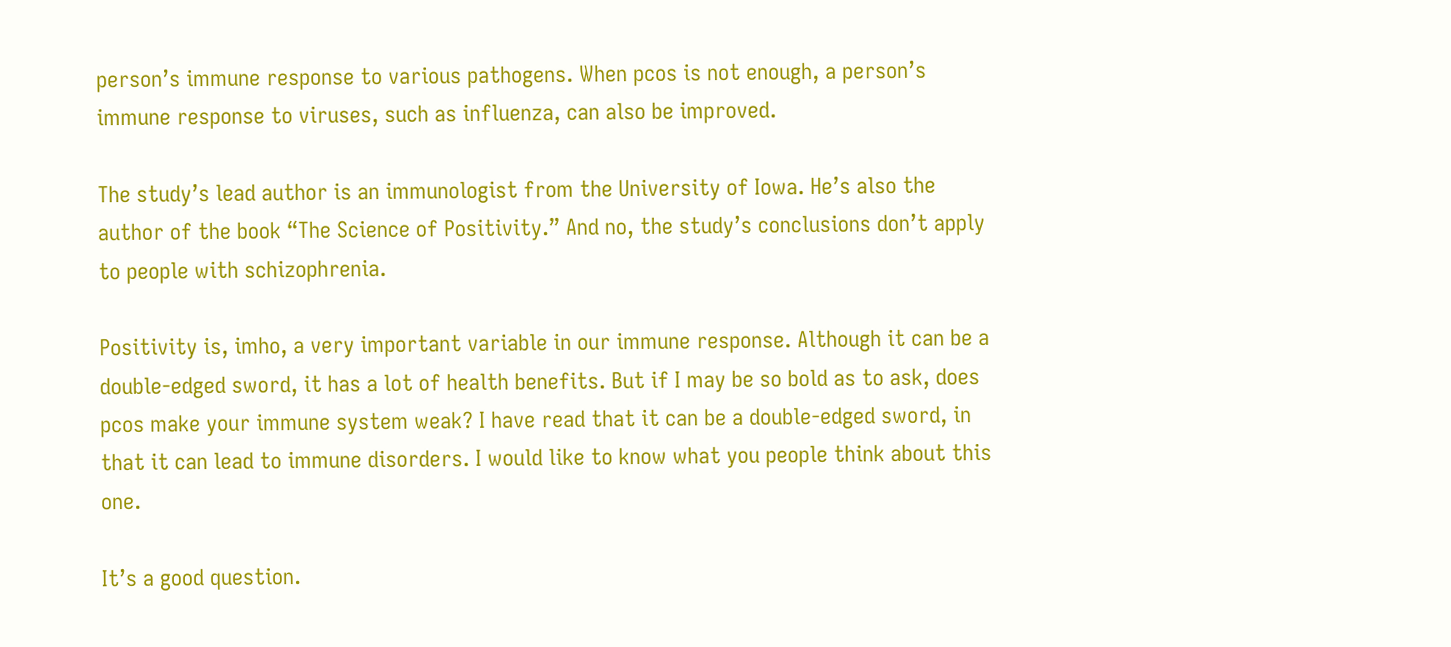person’s immune response to various pathogens. When pcos is not enough, a person’s immune response to viruses, such as influenza, can also be improved.

The study’s lead author is an immunologist from the University of Iowa. He’s also the author of the book “The Science of Positivity.” And no, the study’s conclusions don’t apply to people with schizophrenia.

Positivity is, imho, a very important variable in our immune response. Although it can be a double-edged sword, it has a lot of health benefits. But if I may be so bold as to ask, does pcos make your immune system weak? I have read that it can be a double-edged sword, in that it can lead to immune disorders. I would like to know what you people think about this one.

It’s a good question.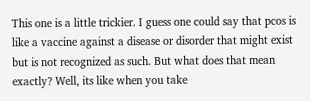This one is a little trickier. I guess one could say that pcos is like a vaccine against a disease or disorder that might exist but is not recognized as such. But what does that mean exactly? Well, its like when you take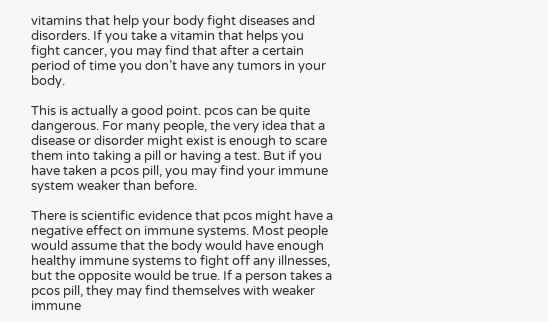vitamins that help your body fight diseases and disorders. If you take a vitamin that helps you fight cancer, you may find that after a certain period of time you don’t have any tumors in your body.

This is actually a good point. pcos can be quite dangerous. For many people, the very idea that a disease or disorder might exist is enough to scare them into taking a pill or having a test. But if you have taken a pcos pill, you may find your immune system weaker than before.

There is scientific evidence that pcos might have a negative effect on immune systems. Most people would assume that the body would have enough healthy immune systems to fight off any illnesses, but the opposite would be true. If a person takes a pcos pill, they may find themselves with weaker immune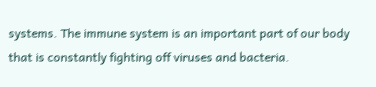systems. The immune system is an important part of our body that is constantly fighting off viruses and bacteria.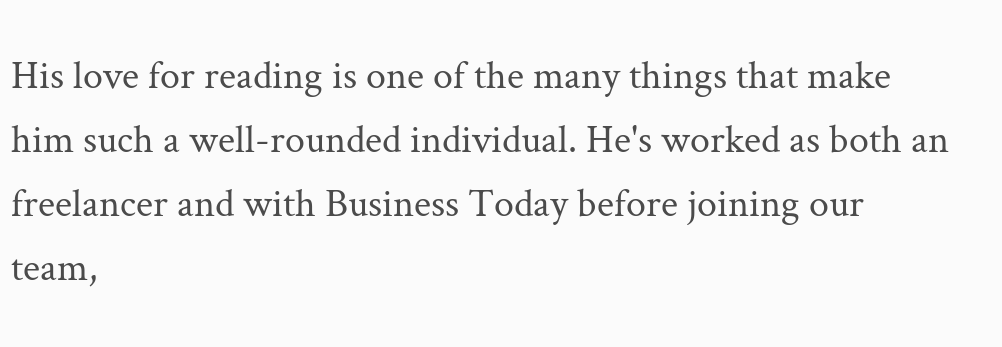His love for reading is one of the many things that make him such a well-rounded individual. He's worked as both an freelancer and with Business Today before joining our team,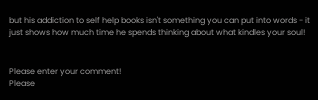but his addiction to self help books isn't something you can put into words - it just shows how much time he spends thinking about what kindles your soul!


Please enter your comment!
Please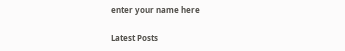enter your name here

Latest Posts